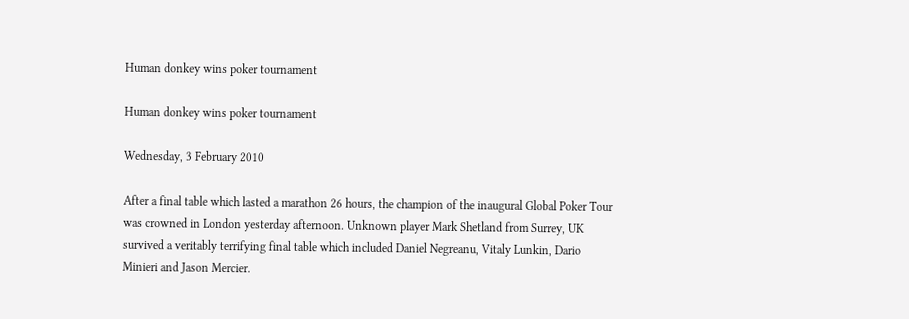Human donkey wins poker tournament

Human donkey wins poker tournament

Wednesday, 3 February 2010

After a final table which lasted a marathon 26 hours, the champion of the inaugural Global Poker Tour was crowned in London yesterday afternoon. Unknown player Mark Shetland from Surrey, UK survived a veritably terrifying final table which included Daniel Negreanu, Vitaly Lunkin, Dario Minieri and Jason Mercier.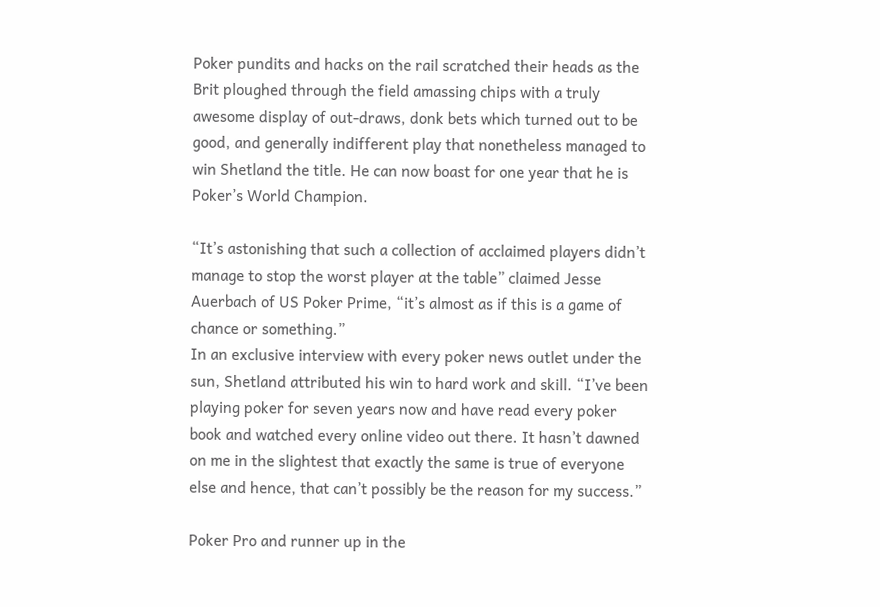Poker pundits and hacks on the rail scratched their heads as the Brit ploughed through the field amassing chips with a truly awesome display of out-draws, donk bets which turned out to be good, and generally indifferent play that nonetheless managed to win Shetland the title. He can now boast for one year that he is Poker’s World Champion.

“It’s astonishing that such a collection of acclaimed players didn’t manage to stop the worst player at the table” claimed Jesse Auerbach of US Poker Prime, “it’s almost as if this is a game of chance or something.”
In an exclusive interview with every poker news outlet under the sun, Shetland attributed his win to hard work and skill. “I’ve been playing poker for seven years now and have read every poker book and watched every online video out there. It hasn’t dawned on me in the slightest that exactly the same is true of everyone else and hence, that can’t possibly be the reason for my success.”

Poker Pro and runner up in the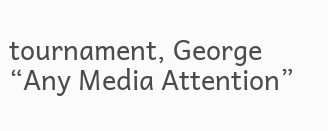tournament, George “Any Media Attention”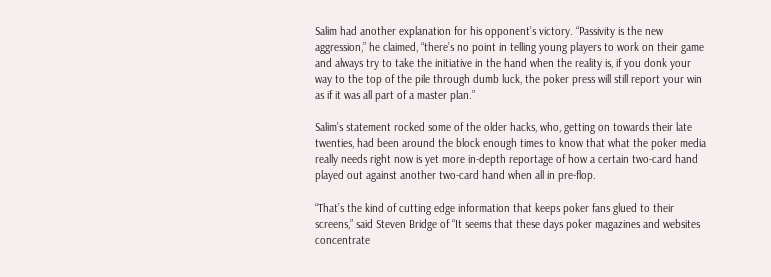Salim had another explanation for his opponent’s victory. “Passivity is the new aggression,” he claimed, “there’s no point in telling young players to work on their game and always try to take the initiative in the hand when the reality is, if you donk your way to the top of the pile through dumb luck, the poker press will still report your win as if it was all part of a master plan.”

Salim’s statement rocked some of the older hacks, who, getting on towards their late twenties, had been around the block enough times to know that what the poker media really needs right now is yet more in-depth reportage of how a certain two-card hand played out against another two-card hand when all in pre-flop.

“That’s the kind of cutting edge information that keeps poker fans glued to their screens,” said Steven Bridge of “It seems that these days poker magazines and websites concentrate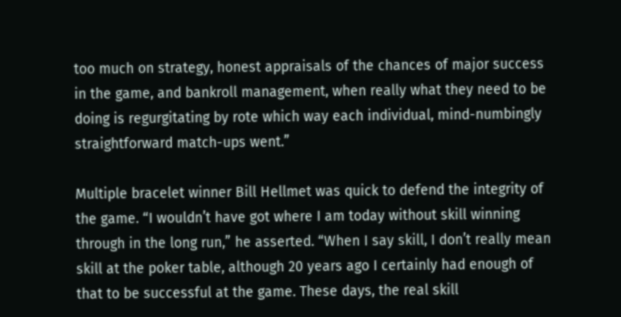too much on strategy, honest appraisals of the chances of major success in the game, and bankroll management, when really what they need to be doing is regurgitating by rote which way each individual, mind-numbingly straightforward match-ups went.”

Multiple bracelet winner Bill Hellmet was quick to defend the integrity of the game. “I wouldn’t have got where I am today without skill winning through in the long run,” he asserted. “When I say skill, I don’t really mean skill at the poker table, although 20 years ago I certainly had enough of that to be successful at the game. These days, the real skill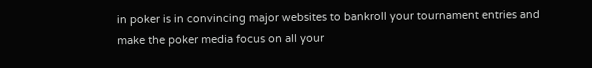in poker is in convincing major websites to bankroll your tournament entries and make the poker media focus on all your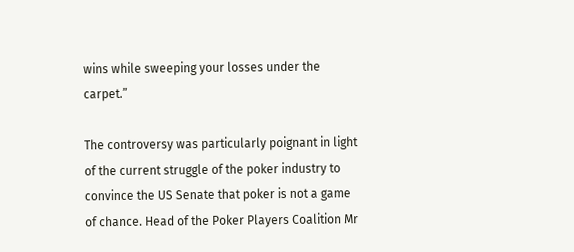wins while sweeping your losses under the carpet.”

The controversy was particularly poignant in light of the current struggle of the poker industry to convince the US Senate that poker is not a game of chance. Head of the Poker Players Coalition Mr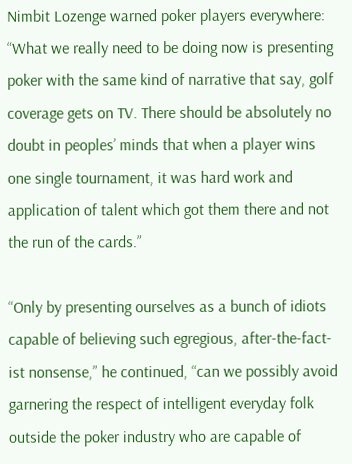Nimbit Lozenge warned poker players everywhere: “What we really need to be doing now is presenting poker with the same kind of narrative that say, golf coverage gets on TV. There should be absolutely no doubt in peoples’ minds that when a player wins one single tournament, it was hard work and application of talent which got them there and not the run of the cards.”

“Only by presenting ourselves as a bunch of idiots capable of believing such egregious, after-the-fact-ist nonsense,” he continued, “can we possibly avoid garnering the respect of intelligent everyday folk outside the poker industry who are capable of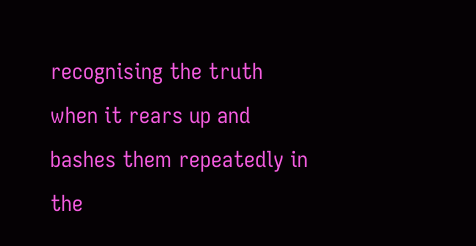recognising the truth when it rears up and bashes them repeatedly in the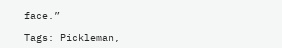face.”

Tags: Pickleman,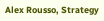Alex Rousso, Strategy